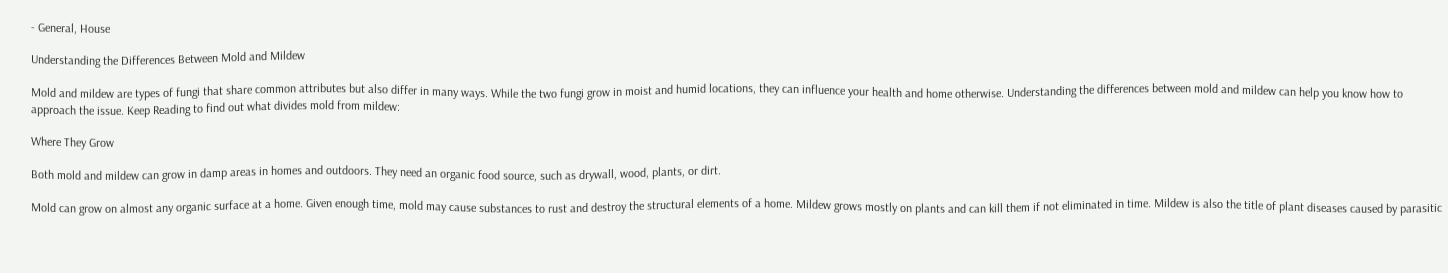- General, House

Understanding the Differences Between Mold and Mildew

Mold and mildew are types of fungi that share common attributes but also differ in many ways. While the two fungi grow in moist and humid locations, they can influence your health and home otherwise. Understanding the differences between mold and mildew can help you know how to approach the issue. Keep Reading to find out what divides mold from mildew:

Where They Grow

Both mold and mildew can grow in damp areas in homes and outdoors. They need an organic food source, such as drywall, wood, plants, or dirt.

Mold can grow on almost any organic surface at a home. Given enough time, mold may cause substances to rust and destroy the structural elements of a home. Mildew grows mostly on plants and can kill them if not eliminated in time. Mildew is also the title of plant diseases caused by parasitic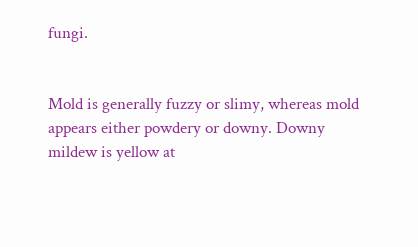fungi.


Mold is generally fuzzy or slimy, whereas mold appears either powdery or downy. Downy mildew is yellow at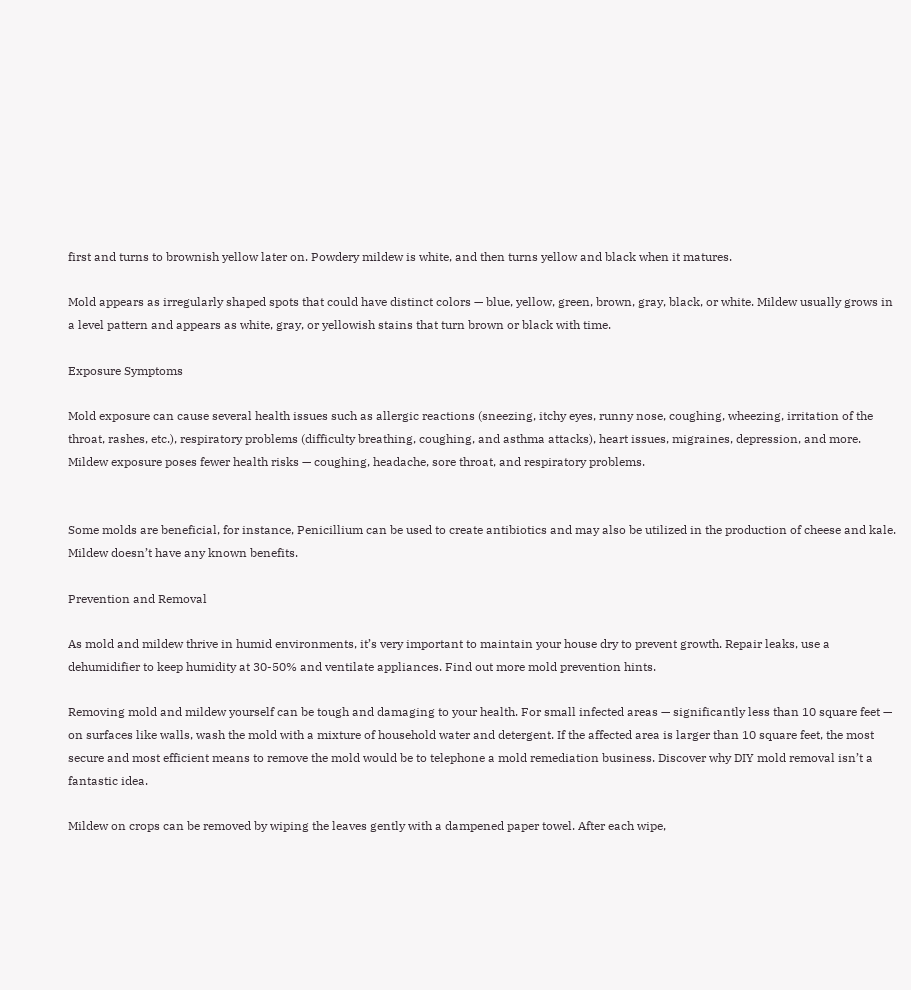first and turns to brownish yellow later on. Powdery mildew is white, and then turns yellow and black when it matures.

Mold appears as irregularly shaped spots that could have distinct colors — blue, yellow, green, brown, gray, black, or white. Mildew usually grows in a level pattern and appears as white, gray, or yellowish stains that turn brown or black with time.

Exposure Symptoms

Mold exposure can cause several health issues such as allergic reactions (sneezing, itchy eyes, runny nose, coughing, wheezing, irritation of the throat, rashes, etc.), respiratory problems (difficulty breathing, coughing, and asthma attacks), heart issues, migraines, depression, and more. Mildew exposure poses fewer health risks — coughing, headache, sore throat, and respiratory problems.


Some molds are beneficial, for instance, Penicillium can be used to create antibiotics and may also be utilized in the production of cheese and kale. Mildew doesn’t have any known benefits.

Prevention and Removal

As mold and mildew thrive in humid environments, it’s very important to maintain your house dry to prevent growth. Repair leaks, use a dehumidifier to keep humidity at 30-50% and ventilate appliances. Find out more mold prevention hints.

Removing mold and mildew yourself can be tough and damaging to your health. For small infected areas — significantly less than 10 square feet — on surfaces like walls, wash the mold with a mixture of household water and detergent. If the affected area is larger than 10 square feet, the most secure and most efficient means to remove the mold would be to telephone a mold remediation business. Discover why DIY mold removal isn’t a fantastic idea.

Mildew on crops can be removed by wiping the leaves gently with a dampened paper towel. After each wipe,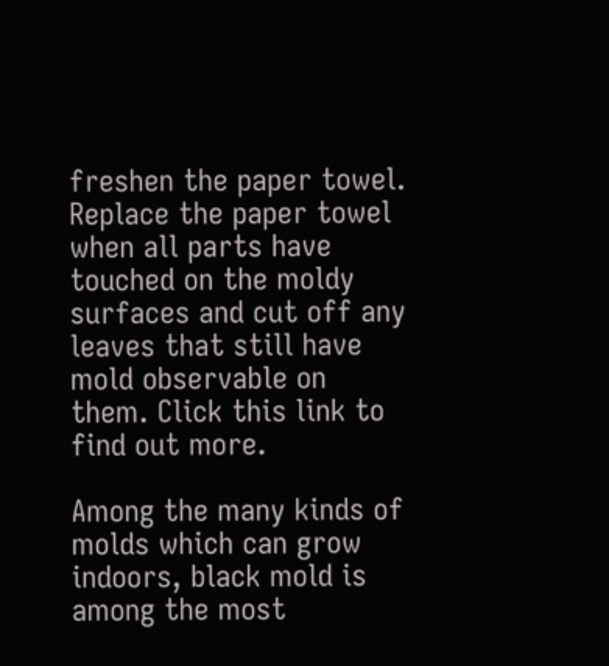freshen the paper towel. Replace the paper towel when all parts have touched on the moldy surfaces and cut off any leaves that still have mold observable on them. Click this link to find out more.

Among the many kinds of molds which can grow indoors, black mold is among the most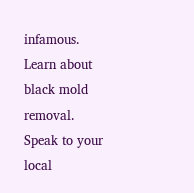infamous. Learn about black mold removal. Speak to your local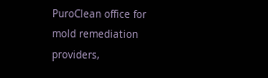PuroClean office for mold remediation providers,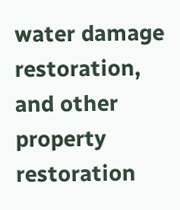water damage restoration, and other property restoration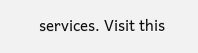services. Visit this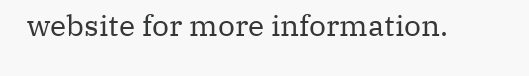website for more information.